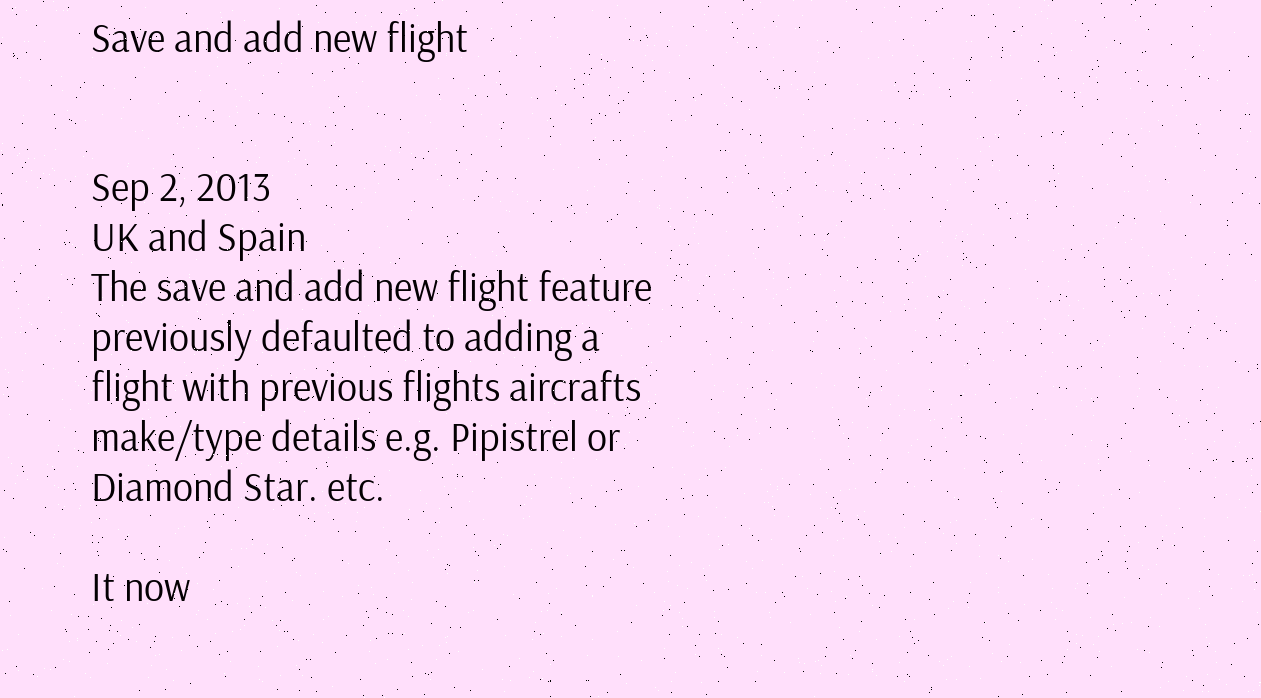Save and add new flight


Sep 2, 2013
UK and Spain
The save and add new flight feature previously defaulted to adding a flight with previous flights aircrafts make/type details e.g. Pipistrel or Diamond Star. etc.

It now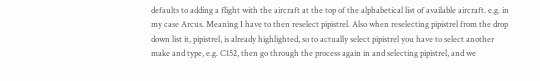defaults to adding a flight with the aircraft at the top of the alphabetical list of available aircraft. e.g. in my case Arcus. Meaning I have to then reselect pipistrel. Also when reselecting pipistrel from the drop down list it, pipistrel, is already highlighted, so to actually select pipistrel you have to select another make and type, e.g. C152, then go through the process again in and selecting pipistrel, and we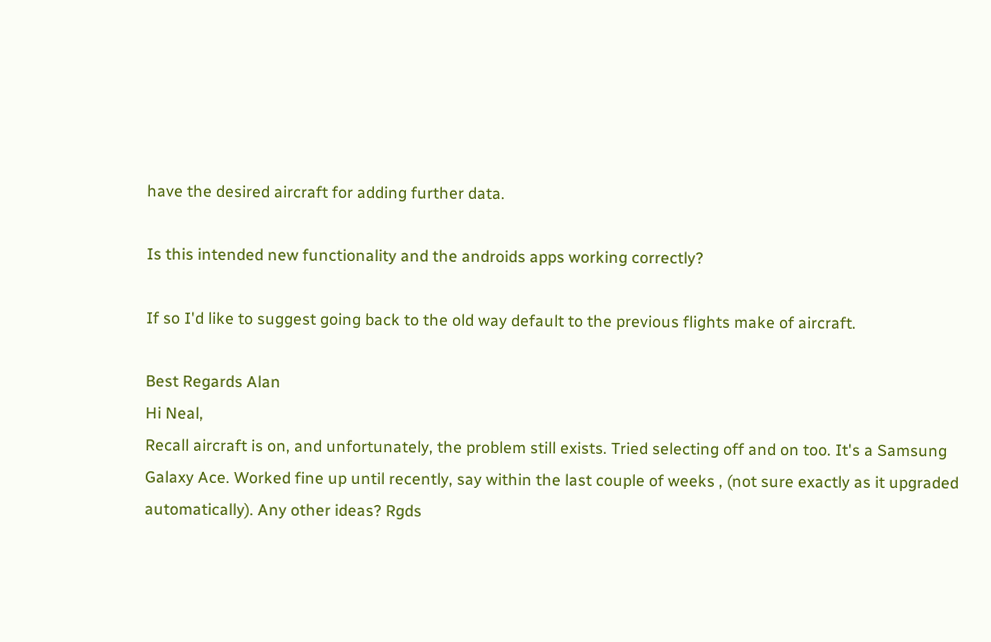have the desired aircraft for adding further data.

Is this intended new functionality and the androids apps working correctly?

If so I'd like to suggest going back to the old way default to the previous flights make of aircraft.

Best Regards Alan
Hi Neal,
Recall aircraft is on, and unfortunately, the problem still exists. Tried selecting off and on too. It's a Samsung Galaxy Ace. Worked fine up until recently, say within the last couple of weeks , (not sure exactly as it upgraded automatically). Any other ideas? Rgds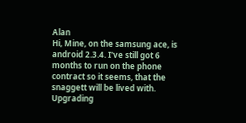Alan
Hi, Mine, on the samsung ace, is android 2.3.4. I've still got 6 months to run on the phone contract so it seems, that the snaggett will be lived with. Upgrading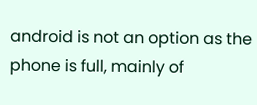android is not an option as the phone is full, mainly of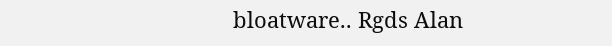bloatware.. Rgds Alan